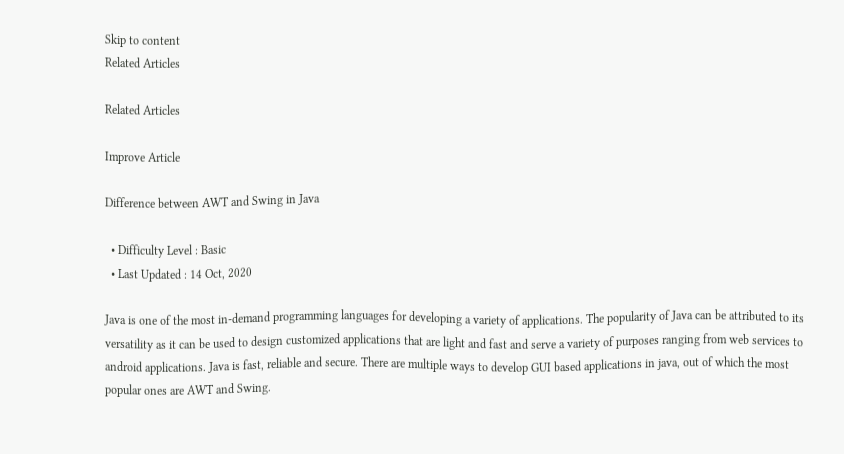Skip to content
Related Articles

Related Articles

Improve Article

Difference between AWT and Swing in Java

  • Difficulty Level : Basic
  • Last Updated : 14 Oct, 2020

Java is one of the most in-demand programming languages for developing a variety of applications. The popularity of Java can be attributed to its versatility as it can be used to design customized applications that are light and fast and serve a variety of purposes ranging from web services to android applications. Java is fast, reliable and secure. There are multiple ways to develop GUI based applications in java, out of which the most popular ones are AWT and Swing.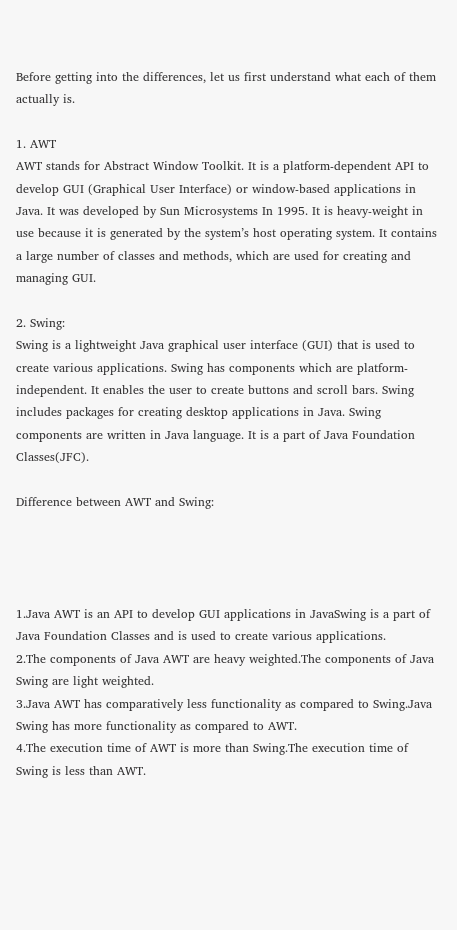Before getting into the differences, let us first understand what each of them actually is.

1. AWT
AWT stands for Abstract Window Toolkit. It is a platform-dependent API to develop GUI (Graphical User Interface) or window-based applications in Java. It was developed by Sun Microsystems In 1995. It is heavy-weight in use because it is generated by the system’s host operating system. It contains a large number of classes and methods, which are used for creating and managing GUI.

2. Swing:
Swing is a lightweight Java graphical user interface (GUI) that is used to create various applications. Swing has components which are platform-independent. It enables the user to create buttons and scroll bars. Swing includes packages for creating desktop applications in Java. Swing components are written in Java language. It is a part of Java Foundation Classes(JFC).

Difference between AWT and Swing:




1.Java AWT is an API to develop GUI applications in JavaSwing is a part of Java Foundation Classes and is used to create various applications.
2.The components of Java AWT are heavy weighted.The components of Java Swing are light weighted.
3.Java AWT has comparatively less functionality as compared to Swing.Java Swing has more functionality as compared to AWT.
4.The execution time of AWT is more than Swing.The execution time of Swing is less than AWT.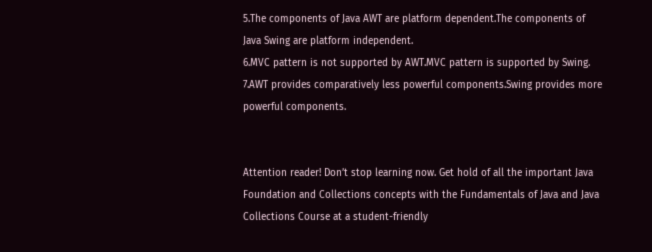5.The components of Java AWT are platform dependent.The components of Java Swing are platform independent.
6.MVC pattern is not supported by AWT.MVC pattern is supported by Swing.
7.AWT provides comparatively less powerful components.Swing provides more powerful components.


Attention reader! Don’t stop learning now. Get hold of all the important Java Foundation and Collections concepts with the Fundamentals of Java and Java Collections Course at a student-friendly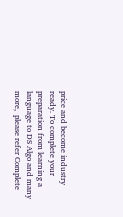price and become industry ready. To complete your preparation from learning a language to DS Algo and many more,  please refer Complete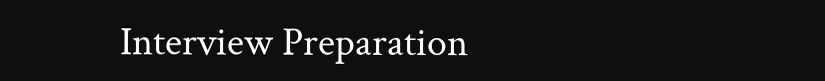Interview Preparation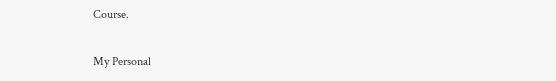Course.

My Personal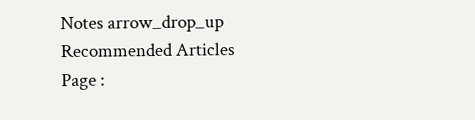Notes arrow_drop_up
Recommended Articles
Page :